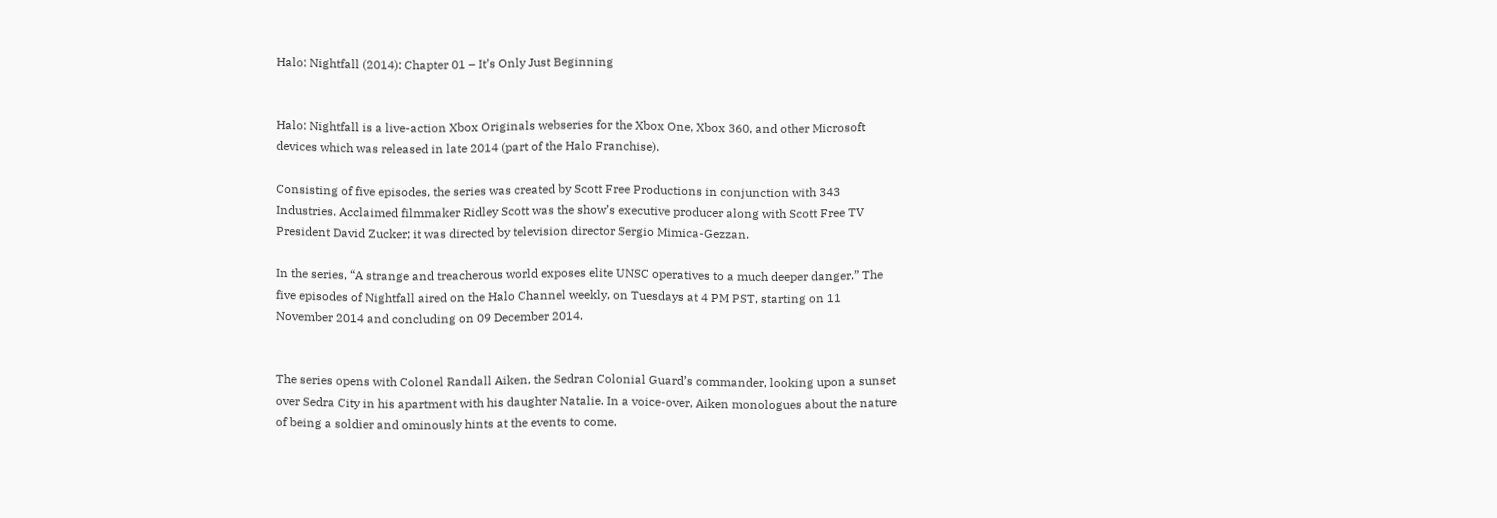Halo: Nightfall (2014): Chapter 01 – It’s Only Just Beginning


Halo: Nightfall is a live-action Xbox Originals webseries for the Xbox One, Xbox 360, and other Microsoft devices which was released in late 2014 (part of the Halo Franchise).

Consisting of five episodes, the series was created by Scott Free Productions in conjunction with 343 Industries. Acclaimed filmmaker Ridley Scott was the show’s executive producer along with Scott Free TV President David Zucker; it was directed by television director Sergio Mimica-Gezzan.

In the series, “A strange and treacherous world exposes elite UNSC operatives to a much deeper danger.” The five episodes of Nightfall aired on the Halo Channel weekly, on Tuesdays at 4 PM PST, starting on 11 November 2014 and concluding on 09 December 2014.


The series opens with Colonel Randall Aiken, the Sedran Colonial Guard’s commander, looking upon a sunset over Sedra City in his apartment with his daughter Natalie. In a voice-over, Aiken monologues about the nature of being a soldier and ominously hints at the events to come.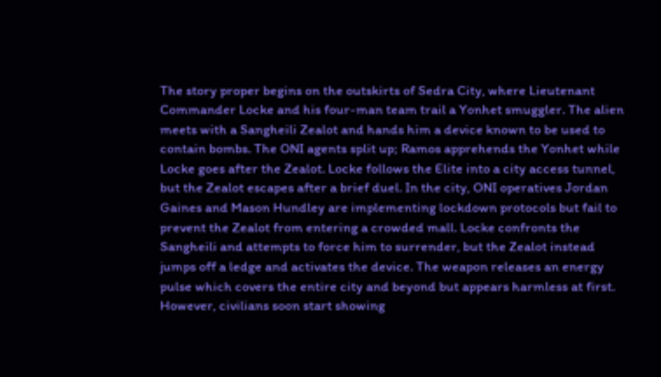The story proper begins on the outskirts of Sedra City, where Lieutenant Commander Locke and his four-man team trail a Yonhet smuggler. The alien meets with a Sangheili Zealot and hands him a device known to be used to contain bombs. The ONI agents split up; Ramos apprehends the Yonhet while Locke goes after the Zealot. Locke follows the Elite into a city access tunnel, but the Zealot escapes after a brief duel. In the city, ONI operatives Jordan Gaines and Mason Hundley are implementing lockdown protocols but fail to prevent the Zealot from entering a crowded mall. Locke confronts the Sangheili and attempts to force him to surrender, but the Zealot instead jumps off a ledge and activates the device. The weapon releases an energy pulse which covers the entire city and beyond but appears harmless at first. However, civilians soon start showing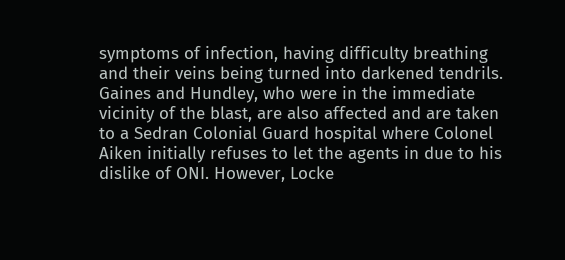symptoms of infection, having difficulty breathing and their veins being turned into darkened tendrils. Gaines and Hundley, who were in the immediate vicinity of the blast, are also affected and are taken to a Sedran Colonial Guard hospital where Colonel Aiken initially refuses to let the agents in due to his dislike of ONI. However, Locke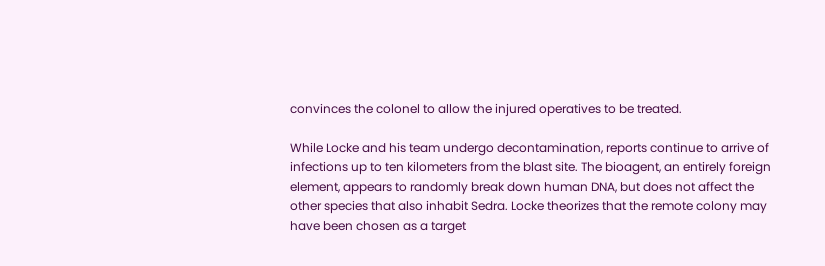convinces the colonel to allow the injured operatives to be treated.

While Locke and his team undergo decontamination, reports continue to arrive of infections up to ten kilometers from the blast site. The bioagent, an entirely foreign element, appears to randomly break down human DNA, but does not affect the other species that also inhabit Sedra. Locke theorizes that the remote colony may have been chosen as a target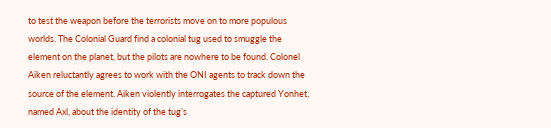to test the weapon before the terrorists move on to more populous worlds. The Colonial Guard find a colonial tug used to smuggle the element on the planet, but the pilots are nowhere to be found. Colonel Aiken reluctantly agrees to work with the ONI agents to track down the source of the element. Aiken violently interrogates the captured Yonhet, named Axl, about the identity of the tug’s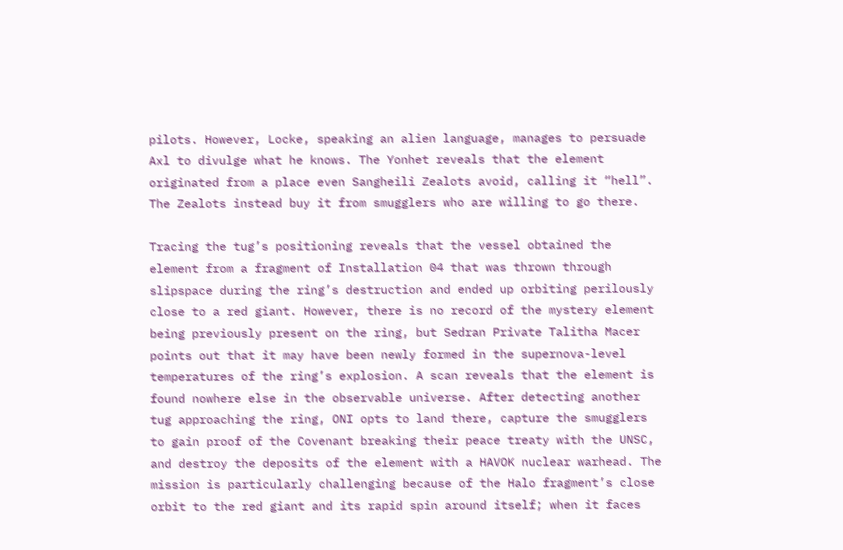pilots. However, Locke, speaking an alien language, manages to persuade Axl to divulge what he knows. The Yonhet reveals that the element originated from a place even Sangheili Zealots avoid, calling it “hell”. The Zealots instead buy it from smugglers who are willing to go there.

Tracing the tug’s positioning reveals that the vessel obtained the element from a fragment of Installation 04 that was thrown through slipspace during the ring’s destruction and ended up orbiting perilously close to a red giant. However, there is no record of the mystery element being previously present on the ring, but Sedran Private Talitha Macer points out that it may have been newly formed in the supernova-level temperatures of the ring’s explosion. A scan reveals that the element is found nowhere else in the observable universe. After detecting another tug approaching the ring, ONI opts to land there, capture the smugglers to gain proof of the Covenant breaking their peace treaty with the UNSC, and destroy the deposits of the element with a HAVOK nuclear warhead. The mission is particularly challenging because of the Halo fragment’s close orbit to the red giant and its rapid spin around itself; when it faces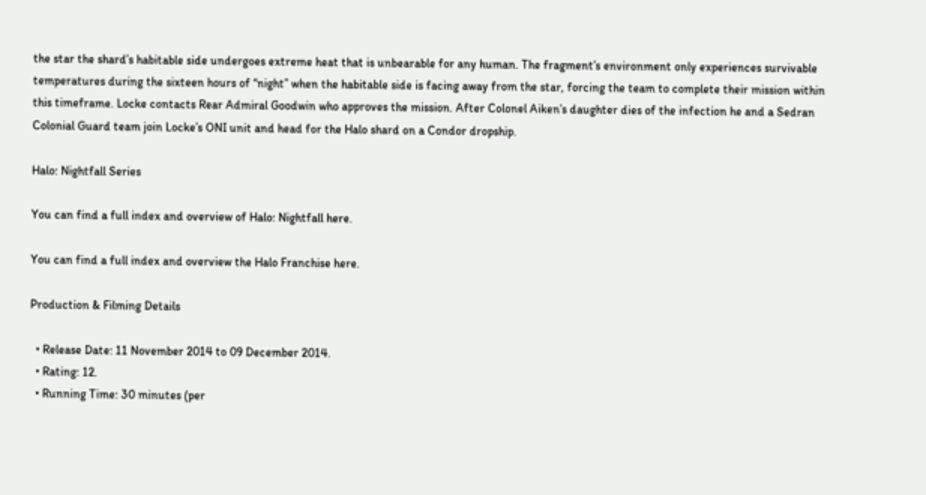the star the shard’s habitable side undergoes extreme heat that is unbearable for any human. The fragment’s environment only experiences survivable temperatures during the sixteen hours of “night” when the habitable side is facing away from the star, forcing the team to complete their mission within this timeframe. Locke contacts Rear Admiral Goodwin who approves the mission. After Colonel Aiken’s daughter dies of the infection he and a Sedran Colonial Guard team join Locke’s ONI unit and head for the Halo shard on a Condor dropship.

Halo: Nightfall Series

You can find a full index and overview of Halo: Nightfall here.

You can find a full index and overview the Halo Franchise here.

Production & Filming Details

  • Release Date: 11 November 2014 to 09 December 2014.
  • Rating: 12.
  • Running Time: 30 minutes (per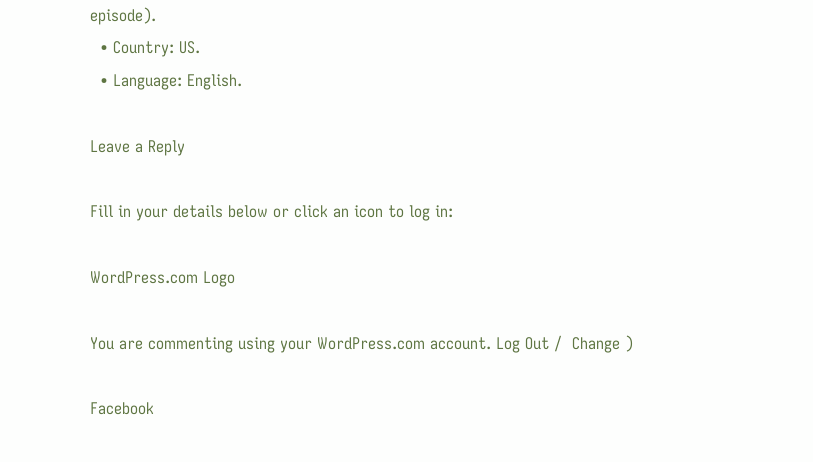episode).
  • Country: US.
  • Language: English.

Leave a Reply

Fill in your details below or click an icon to log in:

WordPress.com Logo

You are commenting using your WordPress.com account. Log Out /  Change )

Facebook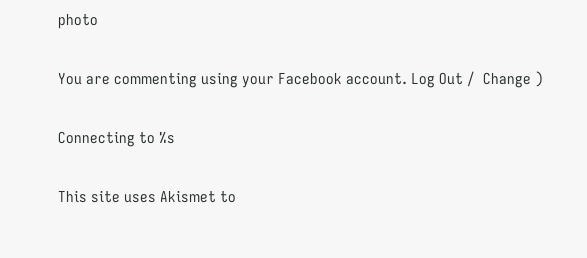photo

You are commenting using your Facebook account. Log Out /  Change )

Connecting to %s

This site uses Akismet to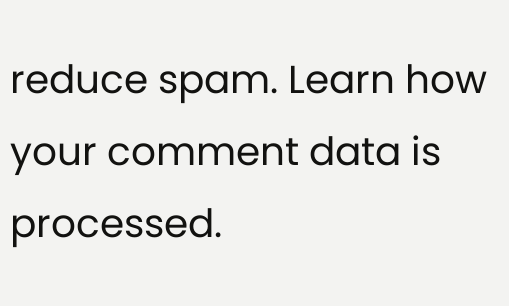reduce spam. Learn how your comment data is processed.